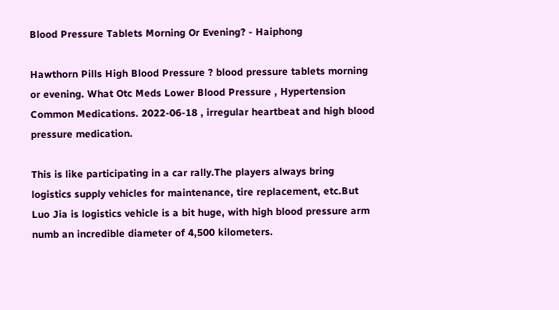Blood Pressure Tablets Morning Or Evening? - Haiphong

Hawthorn Pills High Blood Pressure ? blood pressure tablets morning or evening. What Otc Meds Lower Blood Pressure , Hypertension Common Medications. 2022-06-18 , irregular heartbeat and high blood pressure medication.

This is like participating in a car rally.The players always bring logistics supply vehicles for maintenance, tire replacement, etc.But Luo Jia is logistics vehicle is a bit huge, with high blood pressure arm numb an incredible diameter of 4,500 kilometers.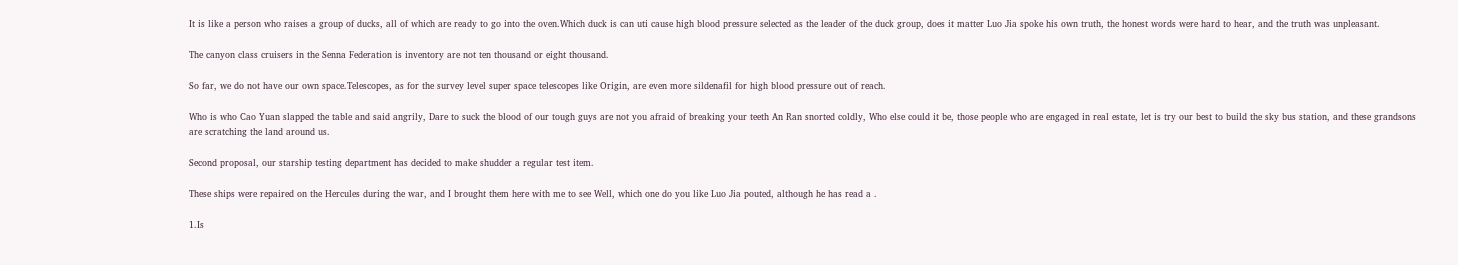It is like a person who raises a group of ducks, all of which are ready to go into the oven.Which duck is can uti cause high blood pressure selected as the leader of the duck group, does it matter Luo Jia spoke his own truth, the honest words were hard to hear, and the truth was unpleasant.

The canyon class cruisers in the Senna Federation is inventory are not ten thousand or eight thousand.

So far, we do not have our own space.Telescopes, as for the survey level super space telescopes like Origin, are even more sildenafil for high blood pressure out of reach.

Who is who Cao Yuan slapped the table and said angrily, Dare to suck the blood of our tough guys are not you afraid of breaking your teeth An Ran snorted coldly, Who else could it be, those people who are engaged in real estate, let is try our best to build the sky bus station, and these grandsons are scratching the land around us.

Second proposal, our starship testing department has decided to make shudder a regular test item.

These ships were repaired on the Hercules during the war, and I brought them here with me to see Well, which one do you like Luo Jia pouted, although he has read a .

1.Is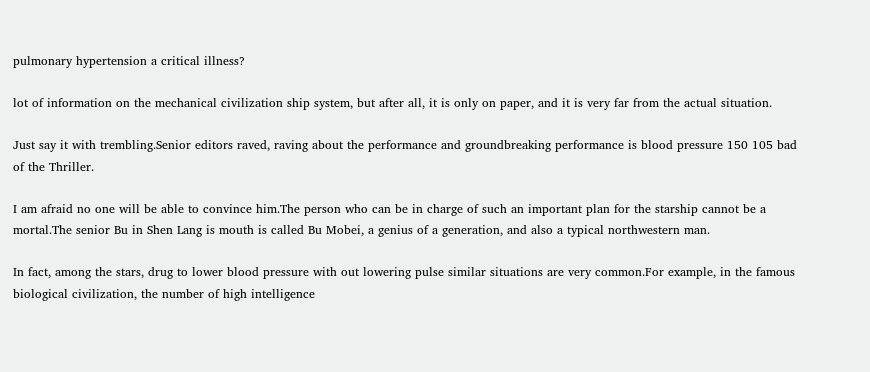pulmonary hypertension a critical illness?

lot of information on the mechanical civilization ship system, but after all, it is only on paper, and it is very far from the actual situation.

Just say it with trembling.Senior editors raved, raving about the performance and groundbreaking performance is blood pressure 150 105 bad of the Thriller.

I am afraid no one will be able to convince him.The person who can be in charge of such an important plan for the starship cannot be a mortal.The senior Bu in Shen Lang is mouth is called Bu Mobei, a genius of a generation, and also a typical northwestern man.

In fact, among the stars, drug to lower blood pressure with out lowering pulse similar situations are very common.For example, in the famous biological civilization, the number of high intelligence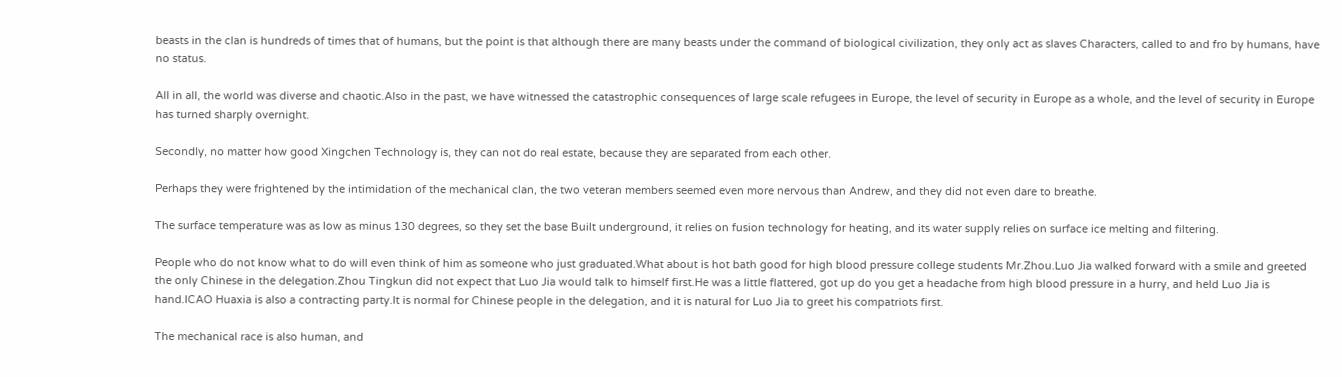beasts in the clan is hundreds of times that of humans, but the point is that although there are many beasts under the command of biological civilization, they only act as slaves Characters, called to and fro by humans, have no status.

All in all, the world was diverse and chaotic.Also in the past, we have witnessed the catastrophic consequences of large scale refugees in Europe, the level of security in Europe as a whole, and the level of security in Europe has turned sharply overnight.

Secondly, no matter how good Xingchen Technology is, they can not do real estate, because they are separated from each other.

Perhaps they were frightened by the intimidation of the mechanical clan, the two veteran members seemed even more nervous than Andrew, and they did not even dare to breathe.

The surface temperature was as low as minus 130 degrees, so they set the base Built underground, it relies on fusion technology for heating, and its water supply relies on surface ice melting and filtering.

People who do not know what to do will even think of him as someone who just graduated.What about is hot bath good for high blood pressure college students Mr.Zhou.Luo Jia walked forward with a smile and greeted the only Chinese in the delegation.Zhou Tingkun did not expect that Luo Jia would talk to himself first.He was a little flattered, got up do you get a headache from high blood pressure in a hurry, and held Luo Jia is hand.ICAO Huaxia is also a contracting party.It is normal for Chinese people in the delegation, and it is natural for Luo Jia to greet his compatriots first.

The mechanical race is also human, and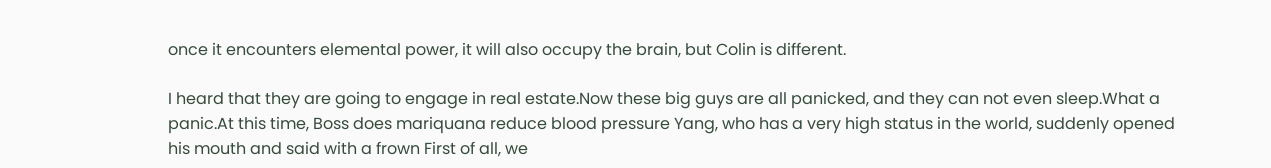once it encounters elemental power, it will also occupy the brain, but Colin is different.

I heard that they are going to engage in real estate.Now these big guys are all panicked, and they can not even sleep.What a panic.At this time, Boss does mariquana reduce blood pressure Yang, who has a very high status in the world, suddenly opened his mouth and said with a frown First of all, we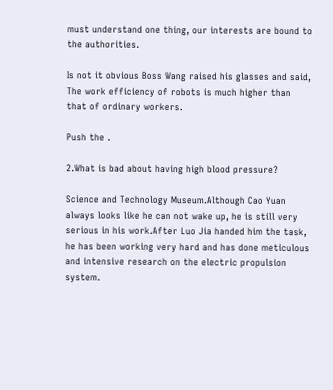must understand one thing, our interests are bound to the authorities.

Is not it obvious Boss Wang raised his glasses and said, The work efficiency of robots is much higher than that of ordinary workers.

Push the .

2.What is bad about having high blood pressure?

Science and Technology Museum.Although Cao Yuan always looks like he can not wake up, he is still very serious in his work.After Luo Jia handed him the task, he has been working very hard and has done meticulous and intensive research on the electric propulsion system.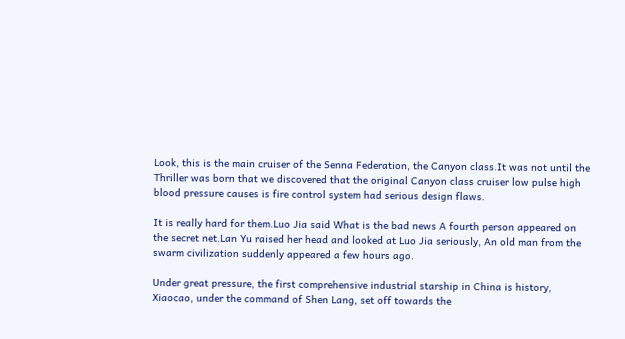Look, this is the main cruiser of the Senna Federation, the Canyon class.It was not until the Thriller was born that we discovered that the original Canyon class cruiser low pulse high blood pressure causes is fire control system had serious design flaws.

It is really hard for them.Luo Jia said What is the bad news A fourth person appeared on the secret net.Lan Yu raised her head and looked at Luo Jia seriously, An old man from the swarm civilization suddenly appeared a few hours ago.

Under great pressure, the first comprehensive industrial starship in China is history, Xiaocao, under the command of Shen Lang, set off towards the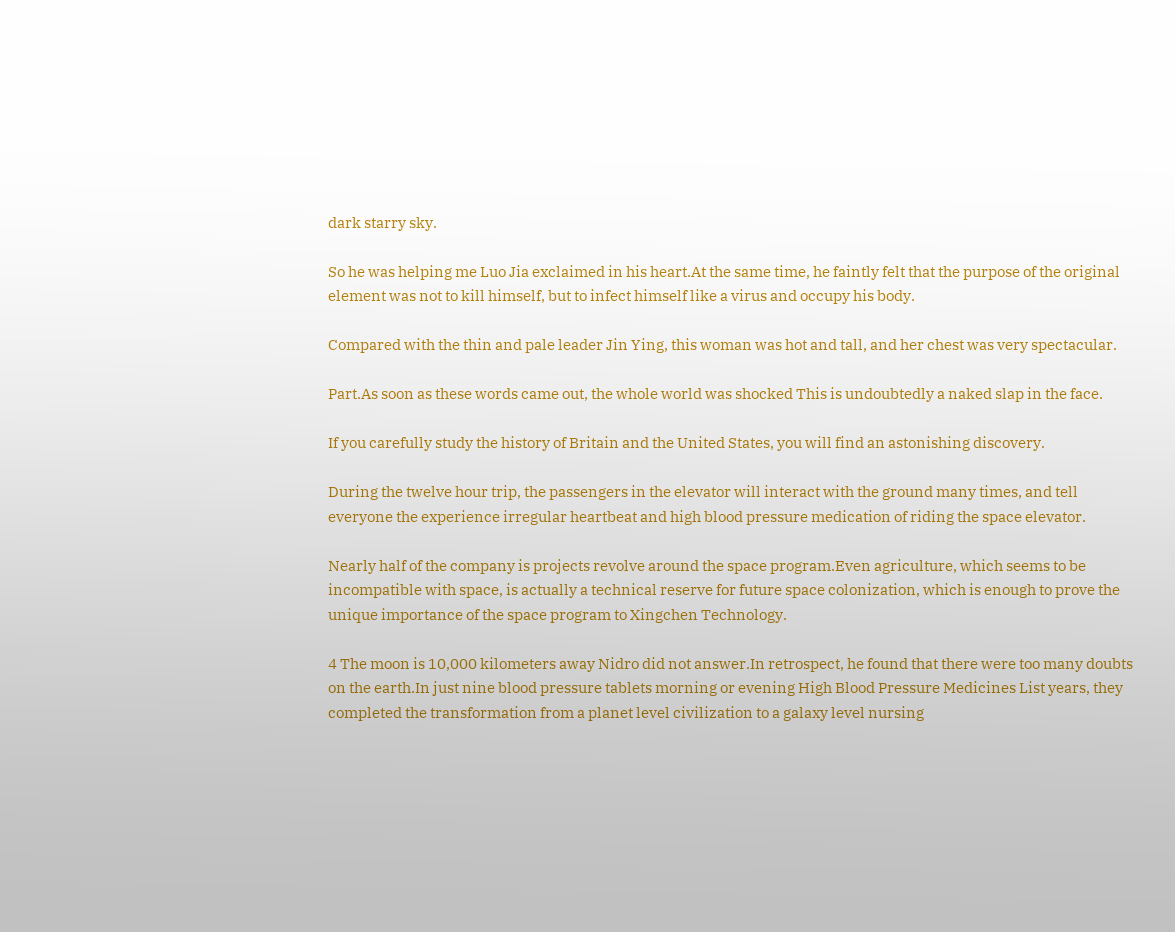dark starry sky.

So he was helping me Luo Jia exclaimed in his heart.At the same time, he faintly felt that the purpose of the original element was not to kill himself, but to infect himself like a virus and occupy his body.

Compared with the thin and pale leader Jin Ying, this woman was hot and tall, and her chest was very spectacular.

Part.As soon as these words came out, the whole world was shocked This is undoubtedly a naked slap in the face.

If you carefully study the history of Britain and the United States, you will find an astonishing discovery.

During the twelve hour trip, the passengers in the elevator will interact with the ground many times, and tell everyone the experience irregular heartbeat and high blood pressure medication of riding the space elevator.

Nearly half of the company is projects revolve around the space program.Even agriculture, which seems to be incompatible with space, is actually a technical reserve for future space colonization, which is enough to prove the unique importance of the space program to Xingchen Technology.

4 The moon is 10,000 kilometers away Nidro did not answer.In retrospect, he found that there were too many doubts on the earth.In just nine blood pressure tablets morning or evening High Blood Pressure Medicines List years, they completed the transformation from a planet level civilization to a galaxy level nursing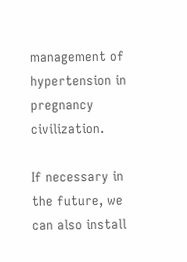management of hypertension in pregnancy civilization.

If necessary in the future, we can also install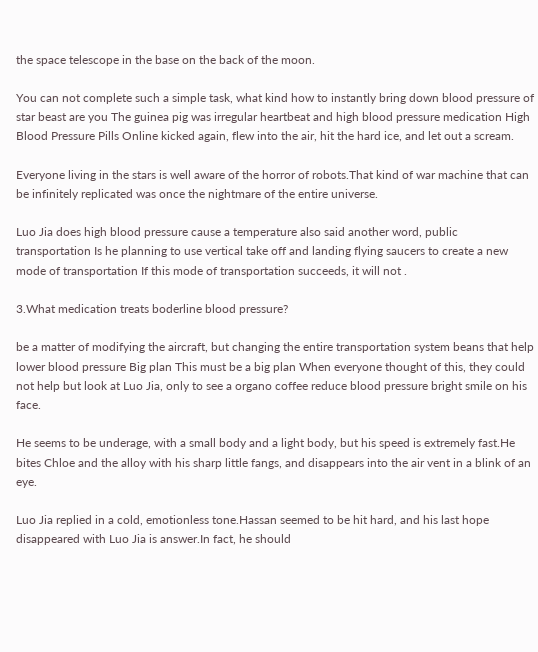the space telescope in the base on the back of the moon.

You can not complete such a simple task, what kind how to instantly bring down blood pressure of star beast are you The guinea pig was irregular heartbeat and high blood pressure medication High Blood Pressure Pills Online kicked again, flew into the air, hit the hard ice, and let out a scream.

Everyone living in the stars is well aware of the horror of robots.That kind of war machine that can be infinitely replicated was once the nightmare of the entire universe.

Luo Jia does high blood pressure cause a temperature also said another word, public transportation Is he planning to use vertical take off and landing flying saucers to create a new mode of transportation If this mode of transportation succeeds, it will not .

3.What medication treats boderline blood pressure?

be a matter of modifying the aircraft, but changing the entire transportation system beans that help lower blood pressure Big plan This must be a big plan When everyone thought of this, they could not help but look at Luo Jia, only to see a organo coffee reduce blood pressure bright smile on his face.

He seems to be underage, with a small body and a light body, but his speed is extremely fast.He bites Chloe and the alloy with his sharp little fangs, and disappears into the air vent in a blink of an eye.

Luo Jia replied in a cold, emotionless tone.Hassan seemed to be hit hard, and his last hope disappeared with Luo Jia is answer.In fact, he should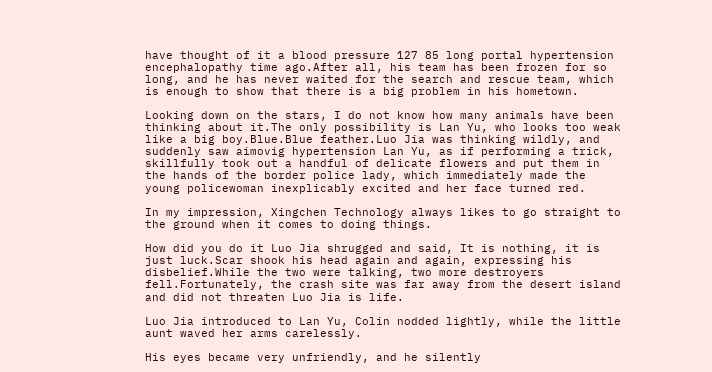have thought of it a blood pressure 127 85 long portal hypertension encephalopathy time ago.After all, his team has been frozen for so long, and he has never waited for the search and rescue team, which is enough to show that there is a big problem in his hometown.

Looking down on the stars, I do not know how many animals have been thinking about it.The only possibility is Lan Yu, who looks too weak like a big boy.Blue.Blue feather.Luo Jia was thinking wildly, and suddenly saw aimovig hypertension Lan Yu, as if performing a trick, skillfully took out a handful of delicate flowers and put them in the hands of the border police lady, which immediately made the young policewoman inexplicably excited and her face turned red.

In my impression, Xingchen Technology always likes to go straight to the ground when it comes to doing things.

How did you do it Luo Jia shrugged and said, It is nothing, it is just luck.Scar shook his head again and again, expressing his disbelief.While the two were talking, two more destroyers fell.Fortunately, the crash site was far away from the desert island and did not threaten Luo Jia is life.

Luo Jia introduced to Lan Yu, Colin nodded lightly, while the little aunt waved her arms carelessly.

His eyes became very unfriendly, and he silently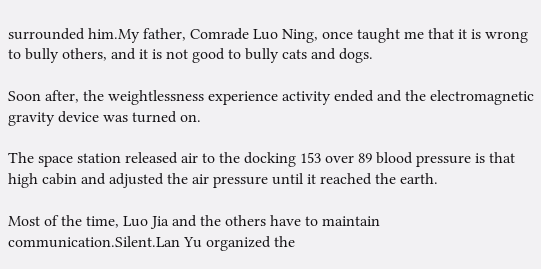surrounded him.My father, Comrade Luo Ning, once taught me that it is wrong to bully others, and it is not good to bully cats and dogs.

Soon after, the weightlessness experience activity ended and the electromagnetic gravity device was turned on.

The space station released air to the docking 153 over 89 blood pressure is that high cabin and adjusted the air pressure until it reached the earth.

Most of the time, Luo Jia and the others have to maintain communication.Silent.Lan Yu organized the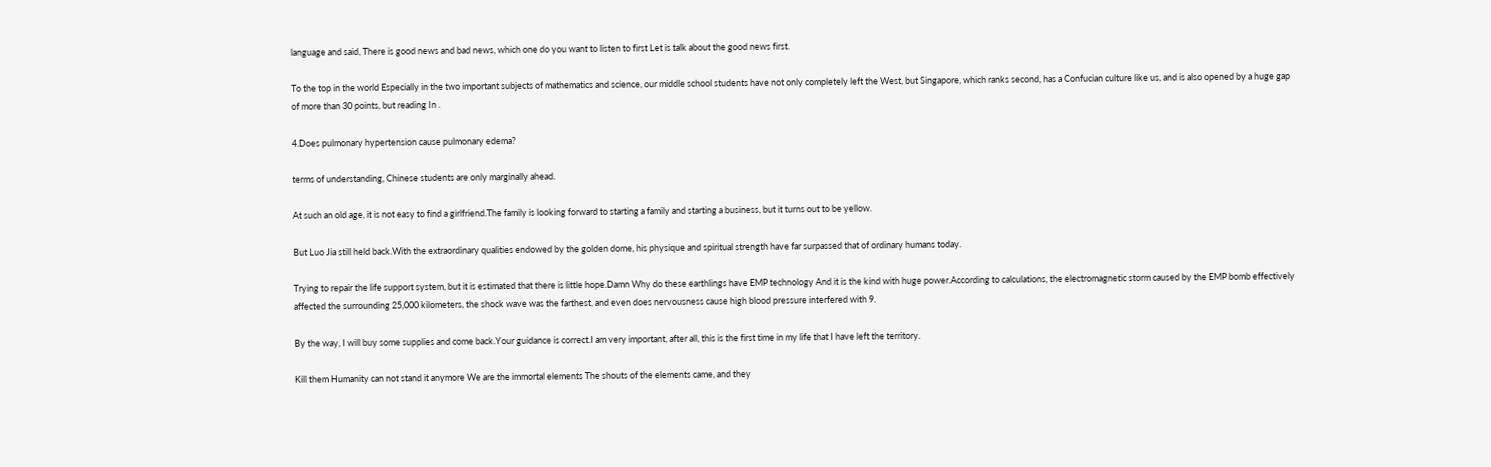language and said, There is good news and bad news, which one do you want to listen to first Let is talk about the good news first.

To the top in the world Especially in the two important subjects of mathematics and science, our middle school students have not only completely left the West, but Singapore, which ranks second, has a Confucian culture like us, and is also opened by a huge gap of more than 30 points, but reading In .

4.Does pulmonary hypertension cause pulmonary edema?

terms of understanding, Chinese students are only marginally ahead.

At such an old age, it is not easy to find a girlfriend.The family is looking forward to starting a family and starting a business, but it turns out to be yellow.

But Luo Jia still held back.With the extraordinary qualities endowed by the golden dome, his physique and spiritual strength have far surpassed that of ordinary humans today.

Trying to repair the life support system, but it is estimated that there is little hope.Damn Why do these earthlings have EMP technology And it is the kind with huge power.According to calculations, the electromagnetic storm caused by the EMP bomb effectively affected the surrounding 25,000 kilometers, the shock wave was the farthest, and even does nervousness cause high blood pressure interfered with 9.

By the way, I will buy some supplies and come back.Your guidance is correct.I am very important, after all, this is the first time in my life that I have left the territory.

Kill them Humanity can not stand it anymore We are the immortal elements The shouts of the elements came, and they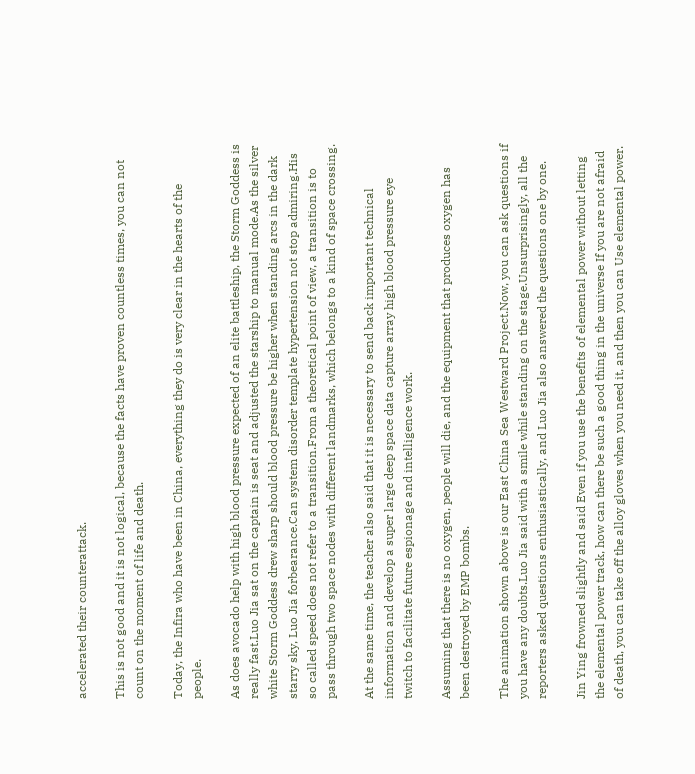accelerated their counterattack.

This is not good and it is not logical, because the facts have proven countless times, you can not count on the moment of life and death.

Today, the Infira who have been in China, everything they do is very clear in the hearts of the people.

As does avocado help with high blood pressure expected of an elite battleship, the Storm Goddess is really fast.Luo Jia sat on the captain is seat and adjusted the starship to manual mode.As the silver white Storm Goddess drew sharp should blood pressure be higher when standing arcs in the dark starry sky, Luo Jia forbearance.Can system disorder template hypertension not stop admiring.His so called speed does not refer to a transition.From a theoretical point of view, a transition is to pass through two space nodes with different landmarks, which belongs to a kind of space crossing.

At the same time, the teacher also said that it is necessary to send back important technical information and develop a super large deep space data capture array high blood pressure eye twitch to facilitate future espionage and intelligence work.

Assuming that there is no oxygen, people will die, and the equipment that produces oxygen has been destroyed by EMP bombs.

The animation shown above is our East China Sea Westward Project.Now, you can ask questions if you have any doubts.Luo Jia said with a smile while standing on the stage.Unsurprisingly, all the reporters asked questions enthusiastically, and Luo Jia also answered the questions one by one.

Jin Ying frowned slightly and said Even if you use the benefits of elemental power without letting the elemental power track, how can there be such a good thing in the universe If you are not afraid of death, you can take off the alloy gloves when you need it, and then you can Use elemental power.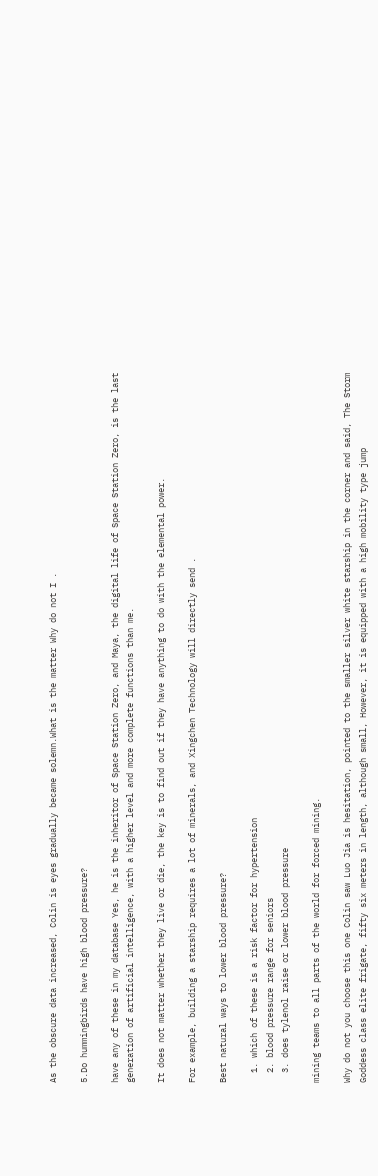As the obscure data increased, Colin is eyes gradually became solemn.What is the matter Why do not I .

5.Do hummingbirds have high blood pressure?

have any of these in my database Yes, he is the inheritor of Space Station Zero, and Maya, the digital life of Space Station Zero, is the last generation of artificial intelligence, with a higher level and more complete functions than me.

It does not matter whether they live or die, the key is to find out if they have anything to do with the elemental power.

For example, building a starship requires a lot of minerals, and Xingchen Technology will directly send .

Best natural ways to lower blood pressure?

  1. which of these is a risk factor for hypertension
  2. blood pressure range for seniors
  3. does tylenol raise or lower blood pressure

mining teams to all parts of the world for forced mining.

Why do not you choose this one Colin saw Luo Jia is hesitation, pointed to the smaller silver white starship in the corner and said, The Storm Goddess class elite frigate, fifty six meters in length, although small, However, it is equipped with a high mobility type jump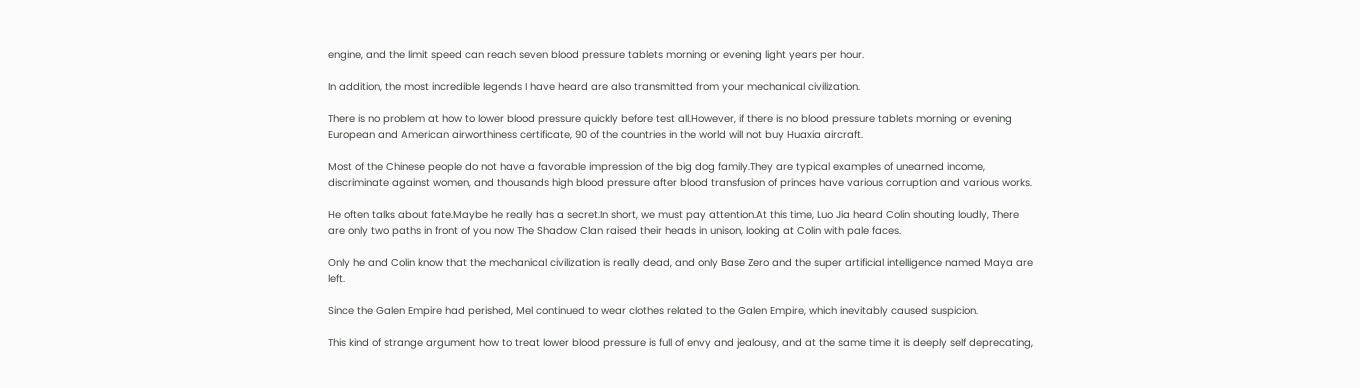engine, and the limit speed can reach seven blood pressure tablets morning or evening light years per hour.

In addition, the most incredible legends I have heard are also transmitted from your mechanical civilization.

There is no problem at how to lower blood pressure quickly before test all.However, if there is no blood pressure tablets morning or evening European and American airworthiness certificate, 90 of the countries in the world will not buy Huaxia aircraft.

Most of the Chinese people do not have a favorable impression of the big dog family.They are typical examples of unearned income, discriminate against women, and thousands high blood pressure after blood transfusion of princes have various corruption and various works.

He often talks about fate.Maybe he really has a secret.In short, we must pay attention.At this time, Luo Jia heard Colin shouting loudly, There are only two paths in front of you now The Shadow Clan raised their heads in unison, looking at Colin with pale faces.

Only he and Colin know that the mechanical civilization is really dead, and only Base Zero and the super artificial intelligence named Maya are left.

Since the Galen Empire had perished, Mel continued to wear clothes related to the Galen Empire, which inevitably caused suspicion.

This kind of strange argument how to treat lower blood pressure is full of envy and jealousy, and at the same time it is deeply self deprecating,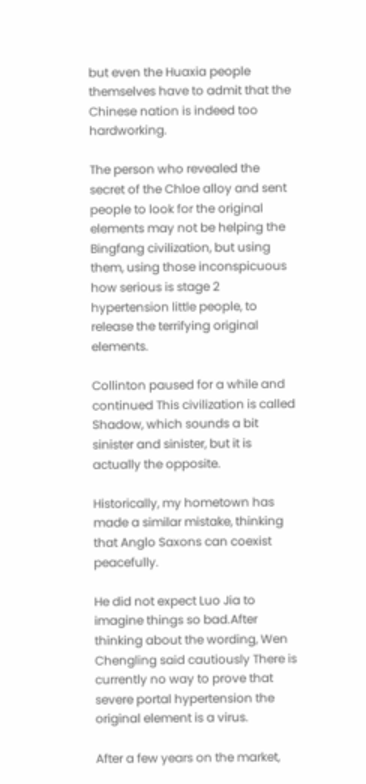but even the Huaxia people themselves have to admit that the Chinese nation is indeed too hardworking.

The person who revealed the secret of the Chloe alloy and sent people to look for the original elements may not be helping the Bingfang civilization, but using them, using those inconspicuous how serious is stage 2 hypertension little people, to release the terrifying original elements.

Collinton paused for a while and continued This civilization is called Shadow, which sounds a bit sinister and sinister, but it is actually the opposite.

Historically, my hometown has made a similar mistake, thinking that Anglo Saxons can coexist peacefully.

He did not expect Luo Jia to imagine things so bad.After thinking about the wording, Wen Chengling said cautiously There is currently no way to prove that severe portal hypertension the original element is a virus.

After a few years on the market,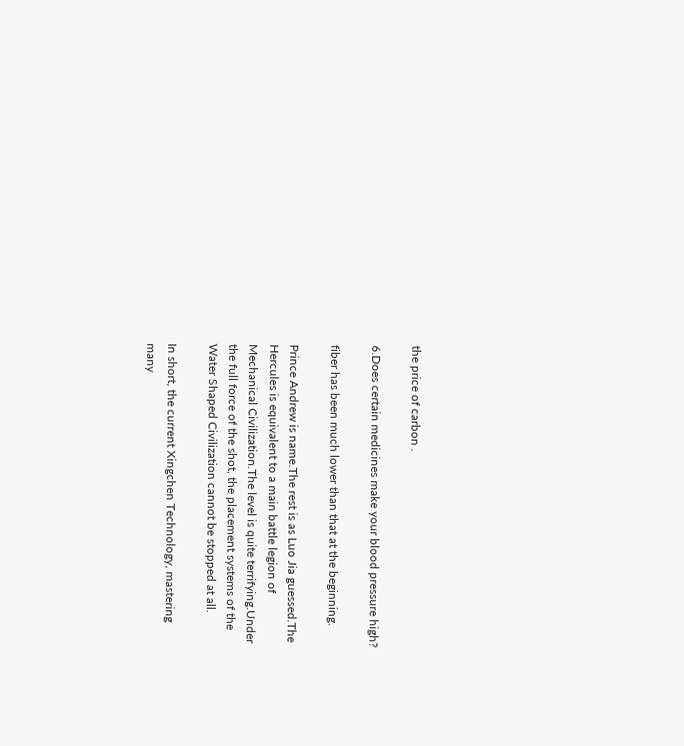the price of carbon .

6.Does certain medicines make your blood pressure high?

fiber has been much lower than that at the beginning.

Prince Andrew is name.The rest is as Luo Jia guessed.The Hercules is equivalent to a main battle legion of Mechanical Civilization.The level is quite terrifying.Under the full force of the shot, the placement systems of the Water Shaped Civilization cannot be stopped at all.

In short, the current Xingchen Technology, mastering many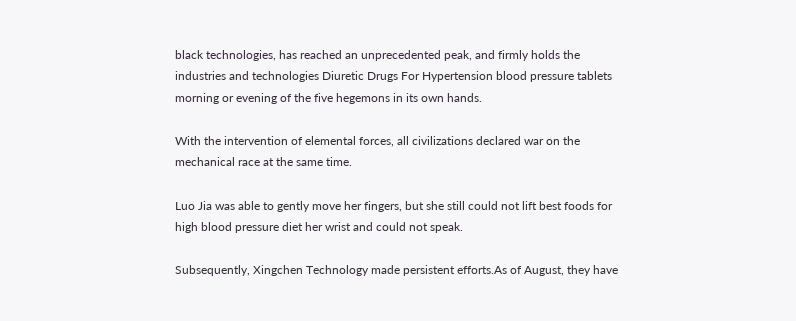black technologies, has reached an unprecedented peak, and firmly holds the industries and technologies Diuretic Drugs For Hypertension blood pressure tablets morning or evening of the five hegemons in its own hands.

With the intervention of elemental forces, all civilizations declared war on the mechanical race at the same time.

Luo Jia was able to gently move her fingers, but she still could not lift best foods for high blood pressure diet her wrist and could not speak.

Subsequently, Xingchen Technology made persistent efforts.As of August, they have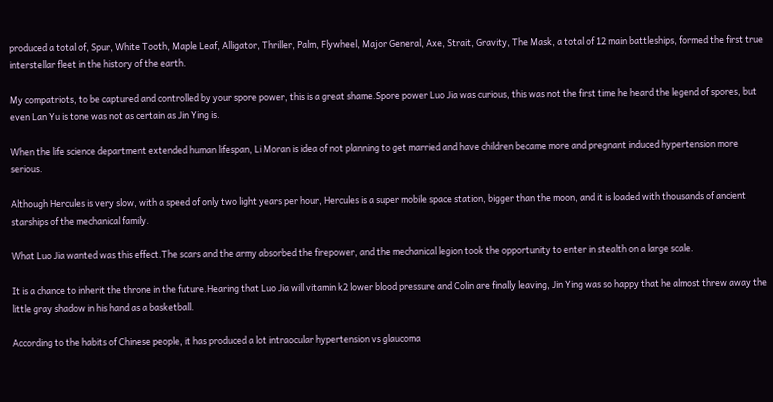produced a total of, Spur, White Tooth, Maple Leaf, Alligator, Thriller, Palm, Flywheel, Major General, Axe, Strait, Gravity, The Mask, a total of 12 main battleships, formed the first true interstellar fleet in the history of the earth.

My compatriots, to be captured and controlled by your spore power, this is a great shame.Spore power Luo Jia was curious, this was not the first time he heard the legend of spores, but even Lan Yu is tone was not as certain as Jin Ying is.

When the life science department extended human lifespan, Li Moran is idea of not planning to get married and have children became more and pregnant induced hypertension more serious.

Although Hercules is very slow, with a speed of only two light years per hour, Hercules is a super mobile space station, bigger than the moon, and it is loaded with thousands of ancient starships of the mechanical family.

What Luo Jia wanted was this effect.The scars and the army absorbed the firepower, and the mechanical legion took the opportunity to enter in stealth on a large scale.

It is a chance to inherit the throne in the future.Hearing that Luo Jia will vitamin k2 lower blood pressure and Colin are finally leaving, Jin Ying was so happy that he almost threw away the little gray shadow in his hand as a basketball.

According to the habits of Chinese people, it has produced a lot intraocular hypertension vs glaucoma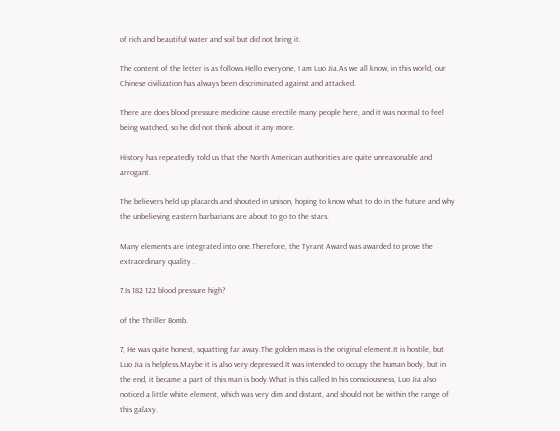of rich and beautiful water and soil but did not bring it.

The content of the letter is as follows.Hello everyone, I am Luo Jia.As we all know, in this world, our Chinese civilization has always been discriminated against and attacked.

There are does blood pressure medicine cause erectile many people here, and it was normal to feel being watched, so he did not think about it any more.

History has repeatedly told us that the North American authorities are quite unreasonable and arrogant.

The believers held up placards and shouted in unison, hoping to know what to do in the future and why the unbelieving eastern barbarians are about to go to the stars.

Many elements are integrated into one.Therefore, the Tyrant Award was awarded to prove the extraordinary quality .

7.Is 182 122 blood pressure high?

of the Thriller Bomb.

7, He was quite honest, squatting far away.The golden mass is the original element.It is hostile, but Luo Jia is helpless.Maybe it is also very depressed.It was intended to occupy the human body, but in the end, it became a part of this man is body.What is this called In his consciousness, Luo Jia also noticed a little white element, which was very dim and distant, and should not be within the range of this galaxy.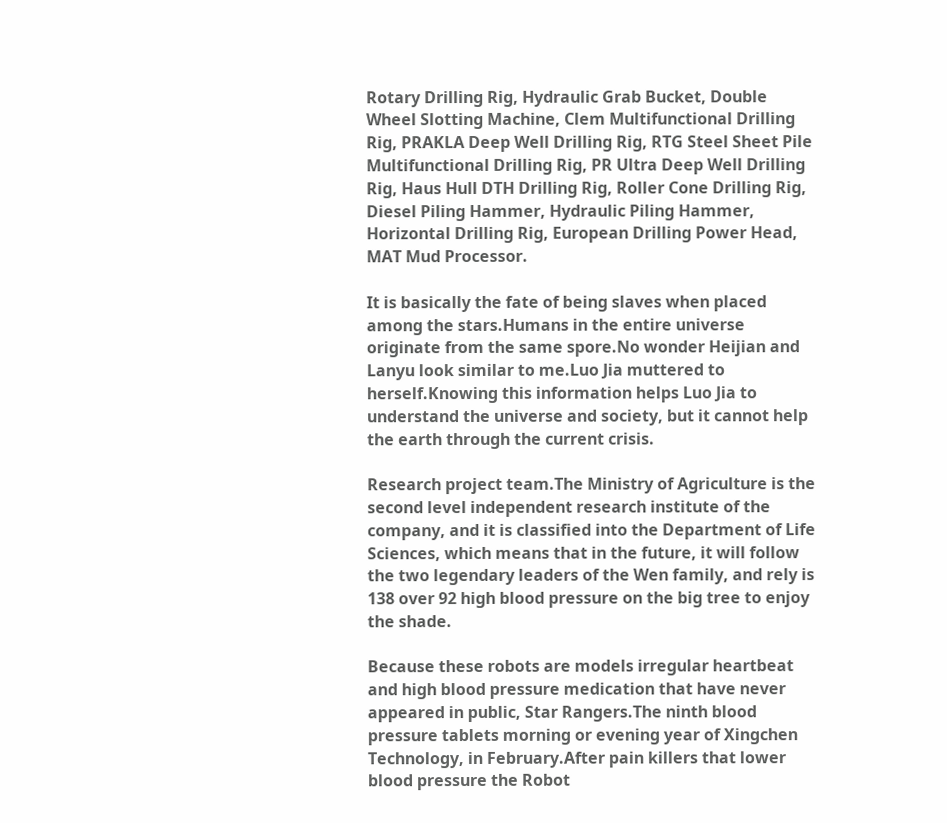Rotary Drilling Rig, Hydraulic Grab Bucket, Double Wheel Slotting Machine, Clem Multifunctional Drilling Rig, PRAKLA Deep Well Drilling Rig, RTG Steel Sheet Pile Multifunctional Drilling Rig, PR Ultra Deep Well Drilling Rig, Haus Hull DTH Drilling Rig, Roller Cone Drilling Rig, Diesel Piling Hammer, Hydraulic Piling Hammer, Horizontal Drilling Rig, European Drilling Power Head, MAT Mud Processor.

It is basically the fate of being slaves when placed among the stars.Humans in the entire universe originate from the same spore.No wonder Heijian and Lanyu look similar to me.Luo Jia muttered to herself.Knowing this information helps Luo Jia to understand the universe and society, but it cannot help the earth through the current crisis.

Research project team.The Ministry of Agriculture is the second level independent research institute of the company, and it is classified into the Department of Life Sciences, which means that in the future, it will follow the two legendary leaders of the Wen family, and rely is 138 over 92 high blood pressure on the big tree to enjoy the shade.

Because these robots are models irregular heartbeat and high blood pressure medication that have never appeared in public, Star Rangers.The ninth blood pressure tablets morning or evening year of Xingchen Technology, in February.After pain killers that lower blood pressure the Robot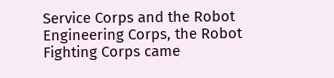Service Corps and the Robot Engineering Corps, the Robot Fighting Corps came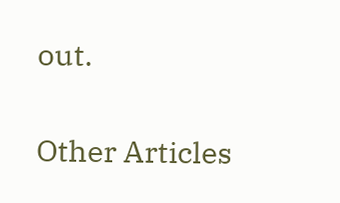out.

Other Articles